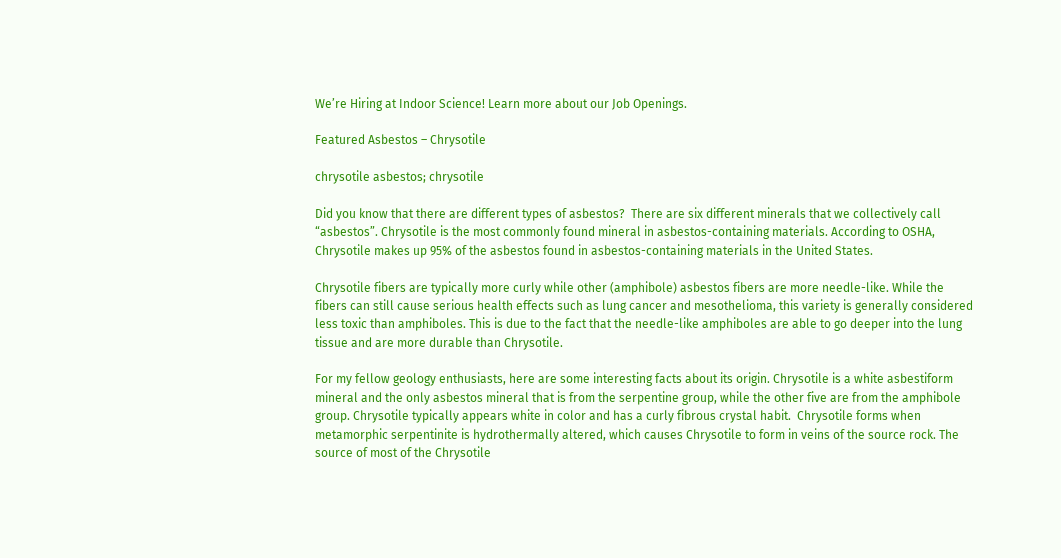We’re Hiring at Indoor Science! Learn more about our Job Openings.

Featured Asbestos – Chrysotile

chrysotile asbestos; chrysotile

Did you know that there are different types of asbestos?  There are six different minerals that we collectively call “asbestos”. Chrysotile is the most commonly found mineral in asbestos-containing materials. According to OSHA, Chrysotile makes up 95% of the asbestos found in asbestos-containing materials in the United States.

Chrysotile fibers are typically more curly while other (amphibole) asbestos fibers are more needle-like. While the fibers can still cause serious health effects such as lung cancer and mesothelioma, this variety is generally considered less toxic than amphiboles. This is due to the fact that the needle-like amphiboles are able to go deeper into the lung tissue and are more durable than Chrysotile.

For my fellow geology enthusiasts, here are some interesting facts about its origin. Chrysotile is a white asbestiform mineral and the only asbestos mineral that is from the serpentine group, while the other five are from the amphibole group. Chrysotile typically appears white in color and has a curly fibrous crystal habit.  Chrysotile forms when metamorphic serpentinite is hydrothermally altered, which causes Chrysotile to form in veins of the source rock. The source of most of the Chrysotile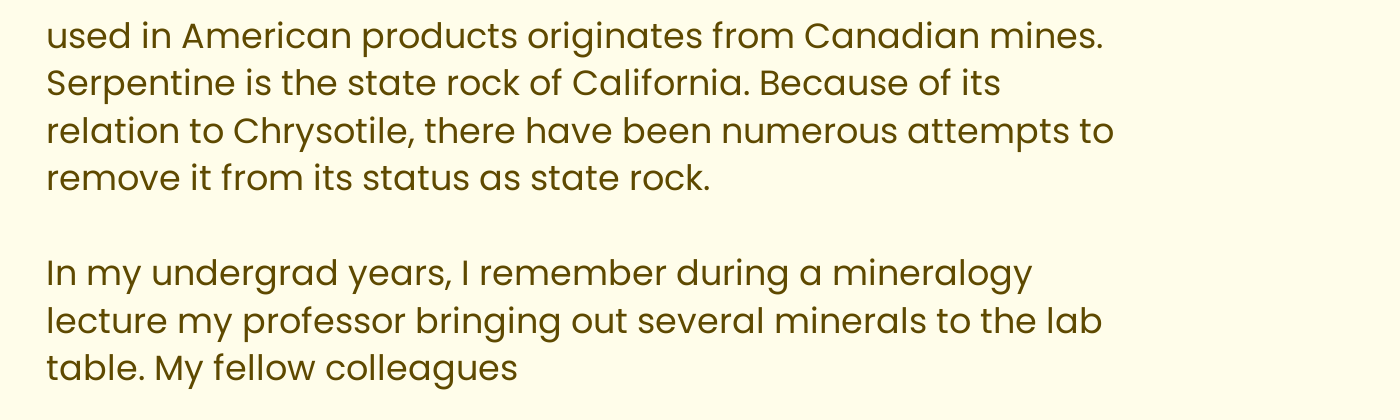used in American products originates from Canadian mines. Serpentine is the state rock of California. Because of its relation to Chrysotile, there have been numerous attempts to remove it from its status as state rock.

In my undergrad years, I remember during a mineralogy lecture my professor bringing out several minerals to the lab table. My fellow colleagues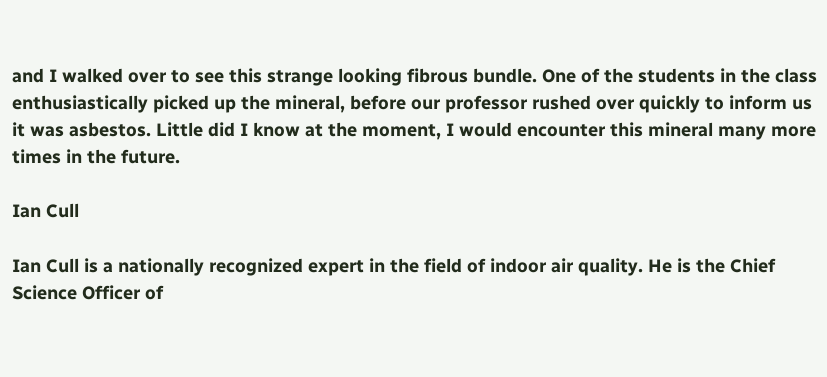and I walked over to see this strange looking fibrous bundle. One of the students in the class enthusiastically picked up the mineral, before our professor rushed over quickly to inform us it was asbestos. Little did I know at the moment, I would encounter this mineral many more times in the future.

Ian Cull

Ian Cull is a nationally recognized expert in the field of indoor air quality. He is the Chief Science Officer of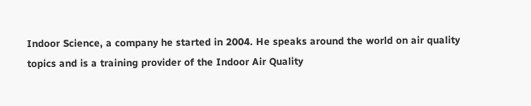Indoor Science, a company he started in 2004. He speaks around the world on air quality topics and is a training provider of the Indoor Air Quality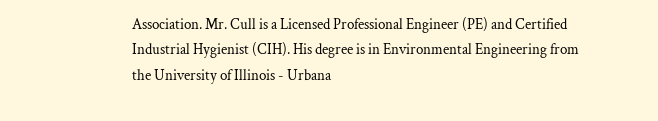Association. Mr. Cull is a Licensed Professional Engineer (PE) and Certified Industrial Hygienist (CIH). His degree is in Environmental Engineering from the University of Illinois - Urbana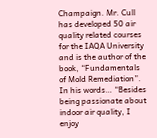Champaign. Mr. Cull has developed 50 air quality related courses for the IAQA University and is the author of the book, “Fundamentals of Mold Remediation”. In his words… “Besides being passionate about indoor air quality, I enjoy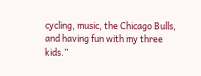cycling, music, the Chicago Bulls, and having fun with my three kids.”